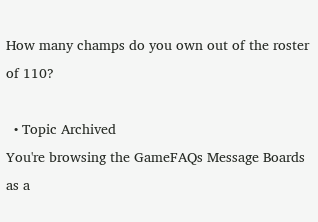How many champs do you own out of the roster of 110?

  • Topic Archived
You're browsing the GameFAQs Message Boards as a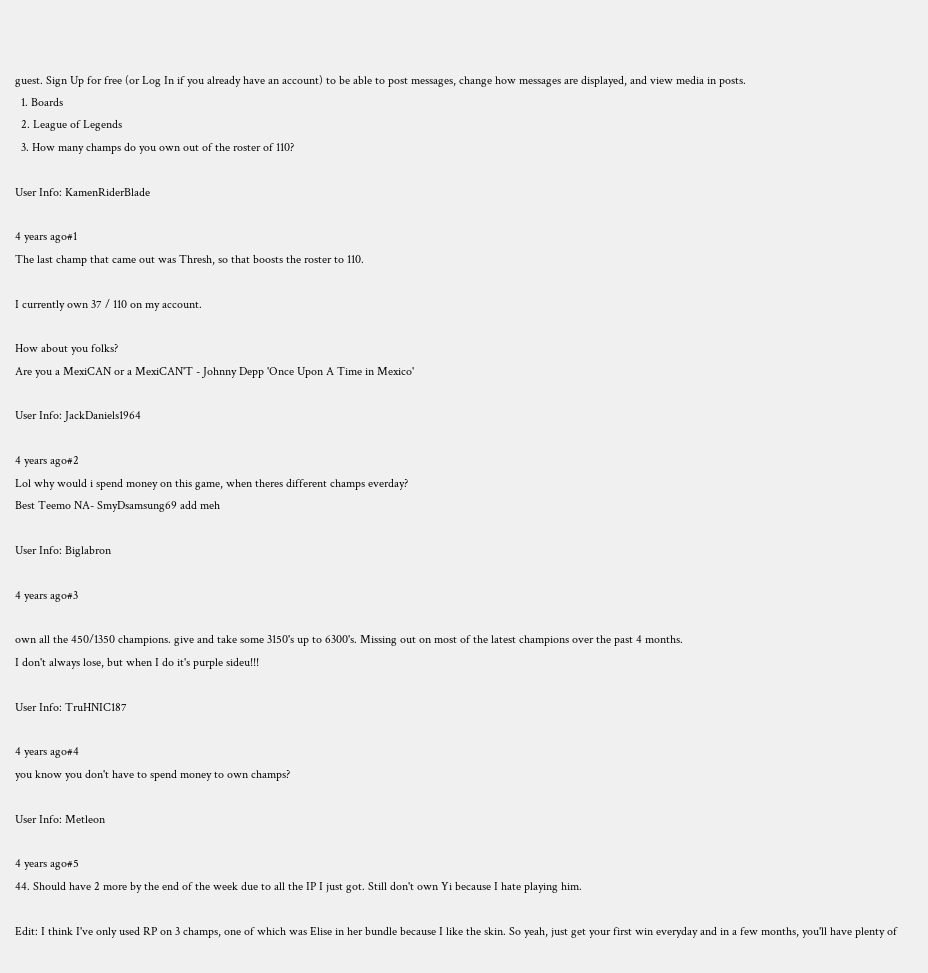guest. Sign Up for free (or Log In if you already have an account) to be able to post messages, change how messages are displayed, and view media in posts.
  1. Boards
  2. League of Legends
  3. How many champs do you own out of the roster of 110?

User Info: KamenRiderBlade

4 years ago#1
The last champ that came out was Thresh, so that boosts the roster to 110.

I currently own 37 / 110 on my account.

How about you folks?
Are you a MexiCAN or a MexiCAN'T - Johnny Depp 'Once Upon A Time in Mexico'

User Info: JackDaniels1964

4 years ago#2
Lol why would i spend money on this game, when theres different champs everday?
Best Teemo NA- SmyDsamsung69 add meh

User Info: Biglabron

4 years ago#3

own all the 450/1350 champions. give and take some 3150's up to 6300's. Missing out on most of the latest champions over the past 4 months.
I don't always lose, but when I do it's purple sideu!!!

User Info: TruHNIC187

4 years ago#4
you know you don't have to spend money to own champs?

User Info: Metleon

4 years ago#5
44. Should have 2 more by the end of the week due to all the IP I just got. Still don't own Yi because I hate playing him.

Edit: I think I've only used RP on 3 champs, one of which was Elise in her bundle because I like the skin. So yeah, just get your first win everyday and in a few months, you'll have plenty of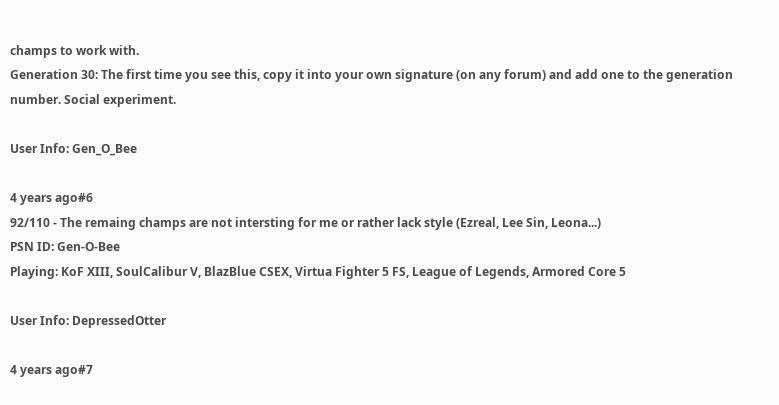champs to work with.
Generation 30: The first time you see this, copy it into your own signature (on any forum) and add one to the generation number. Social experiment.

User Info: Gen_O_Bee

4 years ago#6
92/110 - The remaing champs are not intersting for me or rather lack style (Ezreal, Lee Sin, Leona...)
PSN ID: Gen-O-Bee
Playing: KoF XIII, SoulCalibur V, BlazBlue CSEX, Virtua Fighter 5 FS, League of Legends, Armored Core 5

User Info: DepressedOtter

4 years ago#7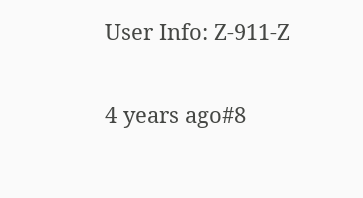User Info: Z-911-Z

4 years ago#8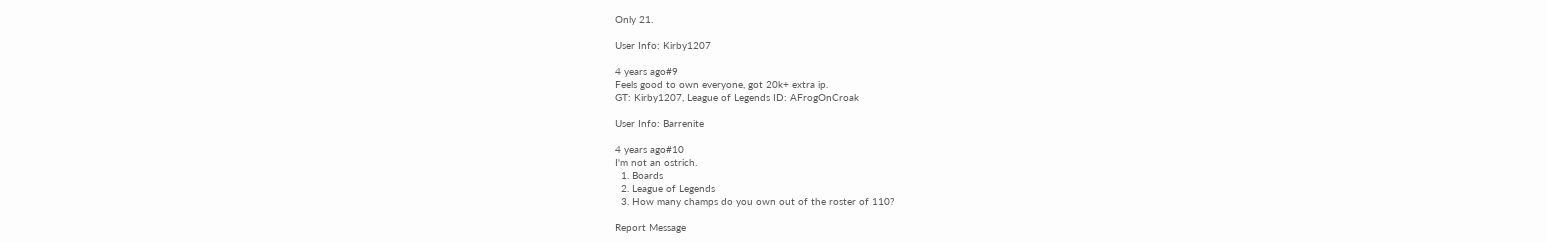Only 21.

User Info: Kirby1207

4 years ago#9
Feels good to own everyone, got 20k+ extra ip.
GT: Kirby1207, League of Legends ID: AFrogOnCroak

User Info: Barrenite

4 years ago#10
I'm not an ostrich.
  1. Boards
  2. League of Legends
  3. How many champs do you own out of the roster of 110?

Report Message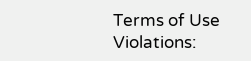Terms of Use Violations: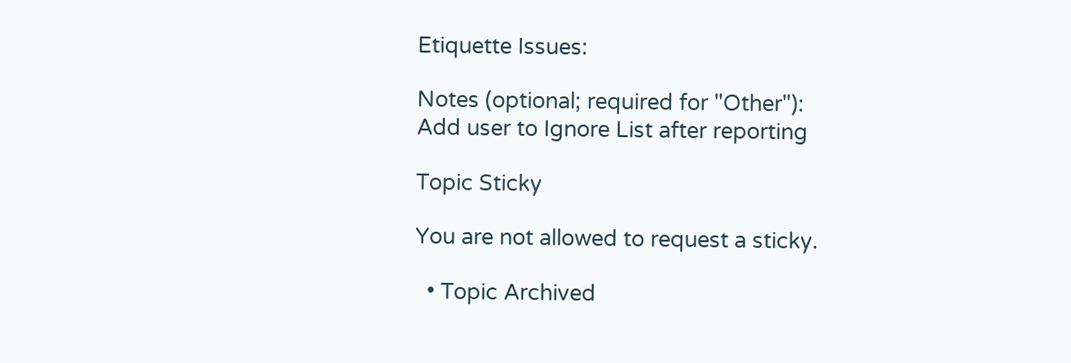Etiquette Issues:

Notes (optional; required for "Other"):
Add user to Ignore List after reporting

Topic Sticky

You are not allowed to request a sticky.

  • Topic Archived